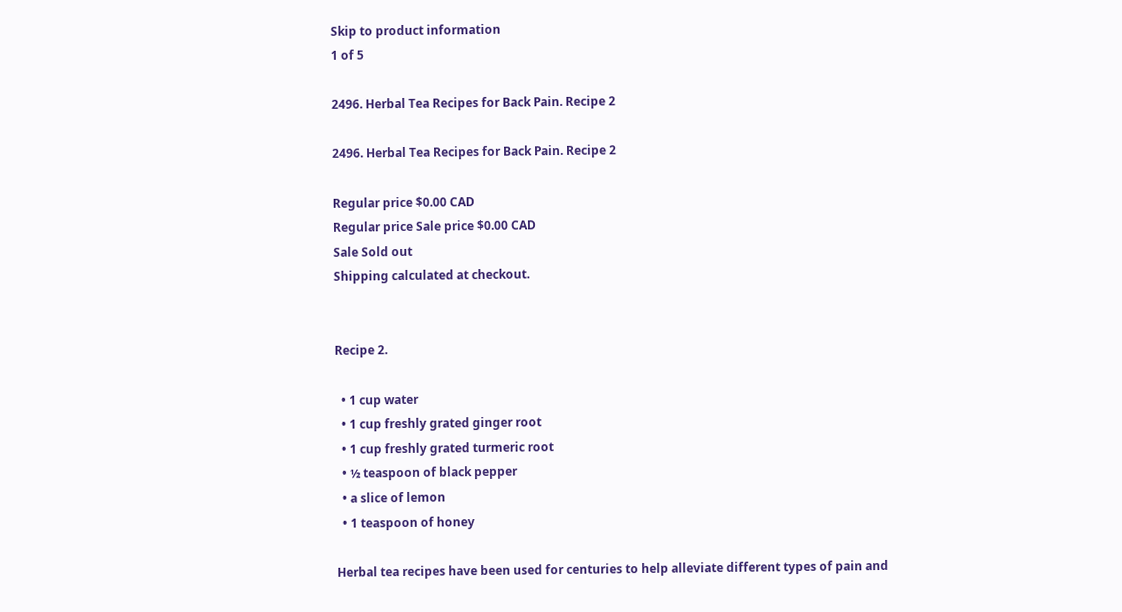Skip to product information
1 of 5

2496. Herbal Tea Recipes for Back Pain. Recipe 2

2496. Herbal Tea Recipes for Back Pain. Recipe 2

Regular price $0.00 CAD
Regular price Sale price $0.00 CAD
Sale Sold out
Shipping calculated at checkout.


Recipe 2.

  • 1 cup water
  • 1 cup freshly grated ginger root
  • 1 cup freshly grated turmeric root
  • ½ teaspoon of black pepper
  • a slice of lemon
  • 1 teaspoon of honey

Herbal tea recipes have been used for centuries to help alleviate different types of pain and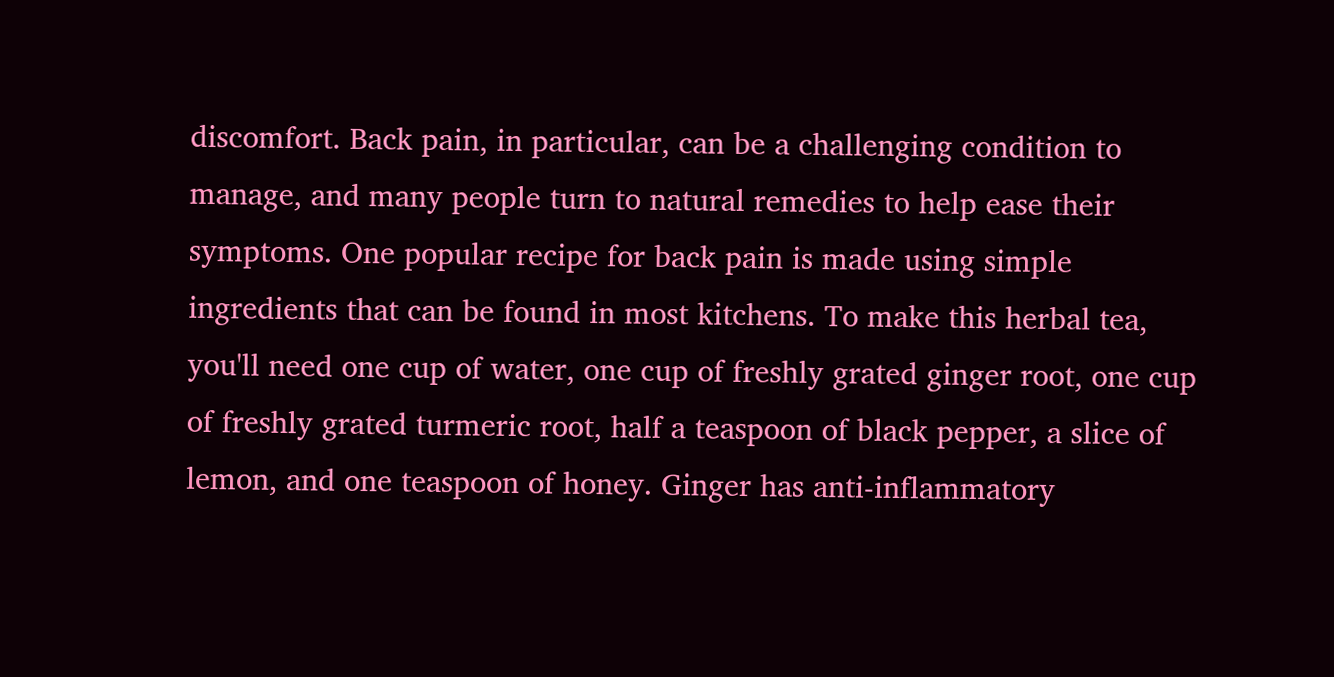discomfort. Back pain, in particular, can be a challenging condition to manage, and many people turn to natural remedies to help ease their symptoms. One popular recipe for back pain is made using simple ingredients that can be found in most kitchens. To make this herbal tea, you'll need one cup of water, one cup of freshly grated ginger root, one cup of freshly grated turmeric root, half a teaspoon of black pepper, a slice of lemon, and one teaspoon of honey. Ginger has anti-inflammatory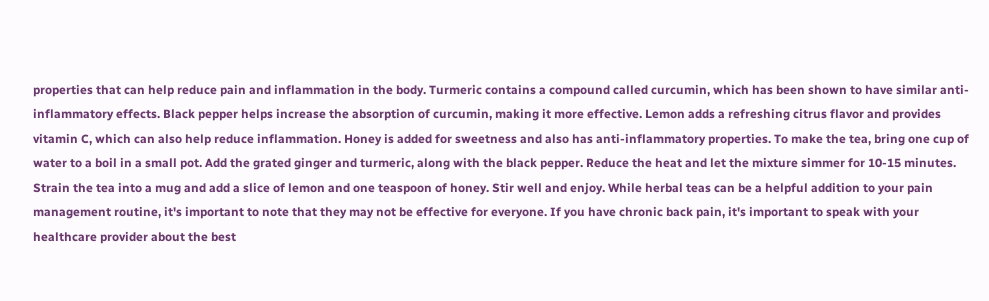properties that can help reduce pain and inflammation in the body. Turmeric contains a compound called curcumin, which has been shown to have similar anti-inflammatory effects. Black pepper helps increase the absorption of curcumin, making it more effective. Lemon adds a refreshing citrus flavor and provides vitamin C, which can also help reduce inflammation. Honey is added for sweetness and also has anti-inflammatory properties. To make the tea, bring one cup of water to a boil in a small pot. Add the grated ginger and turmeric, along with the black pepper. Reduce the heat and let the mixture simmer for 10-15 minutes. Strain the tea into a mug and add a slice of lemon and one teaspoon of honey. Stir well and enjoy. While herbal teas can be a helpful addition to your pain management routine, it's important to note that they may not be effective for everyone. If you have chronic back pain, it's important to speak with your healthcare provider about the best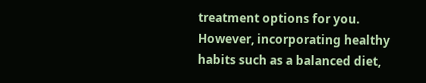treatment options for you. However, incorporating healthy habits such as a balanced diet,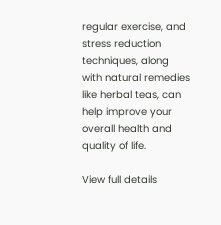regular exercise, and stress reduction techniques, along with natural remedies like herbal teas, can help improve your overall health and quality of life.

View full details